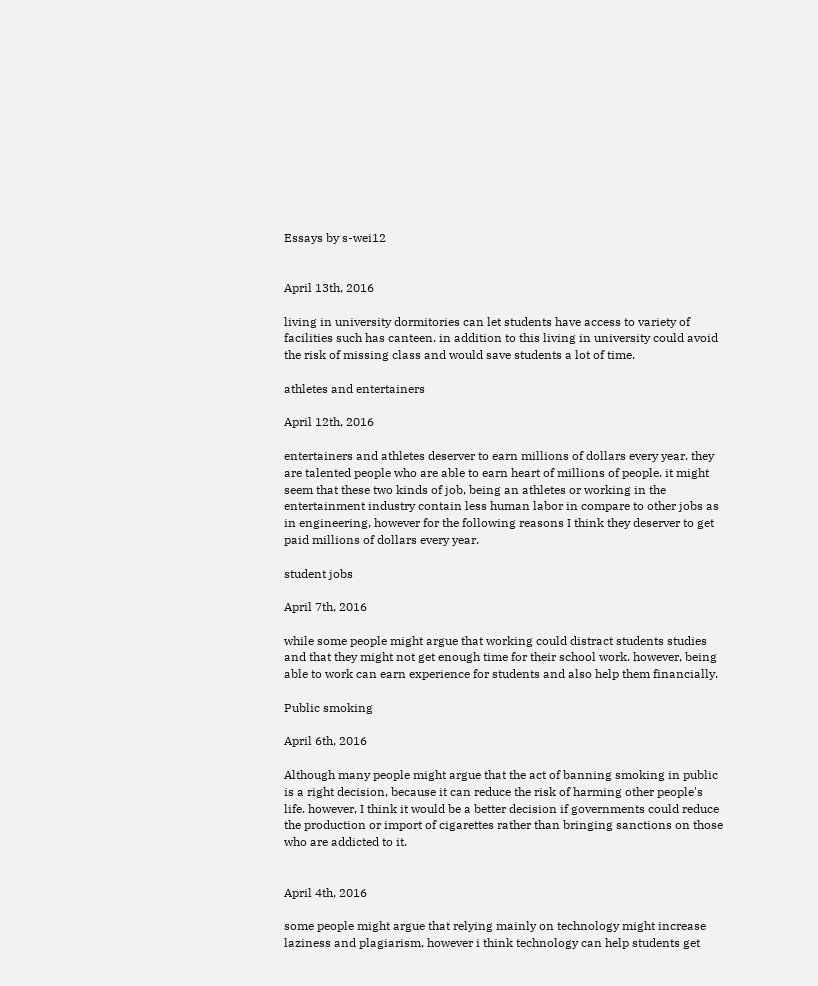Essays by s-wei12


April 13th, 2016

living in university dormitories can let students have access to variety of facilities such has canteen. in addition to this living in university could avoid the risk of missing class and would save students a lot of time.

athletes and entertainers

April 12th, 2016

entertainers and athletes deserver to earn millions of dollars every year. they are talented people who are able to earn heart of millions of people. it might seem that these two kinds of job, being an athletes or working in the entertainment industry contain less human labor in compare to other jobs as in engineering, however for the following reasons I think they deserver to get paid millions of dollars every year.

student jobs

April 7th, 2016

while some people might argue that working could distract students studies and that they might not get enough time for their school work. however, being able to work can earn experience for students and also help them financially.

Public smoking

April 6th, 2016

Although many people might argue that the act of banning smoking in public is a right decision, because it can reduce the risk of harming other people's life. however, I think it would be a better decision if governments could reduce the production or import of cigarettes rather than bringing sanctions on those who are addicted to it.


April 4th, 2016

some people might argue that relying mainly on technology might increase laziness and plagiarism, however i think technology can help students get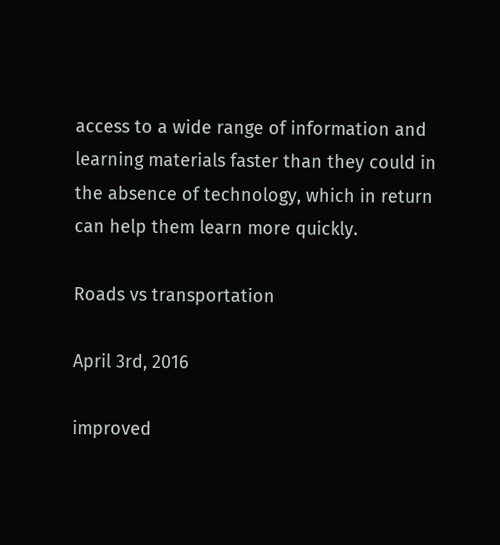access to a wide range of information and learning materials faster than they could in the absence of technology, which in return can help them learn more quickly.

Roads vs transportation

April 3rd, 2016

improved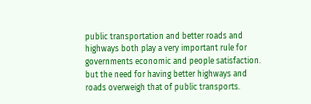public transportation and better roads and highways both play a very important rule for governments economic and people satisfaction. but the need for having better highways and roads overweigh that of public transports.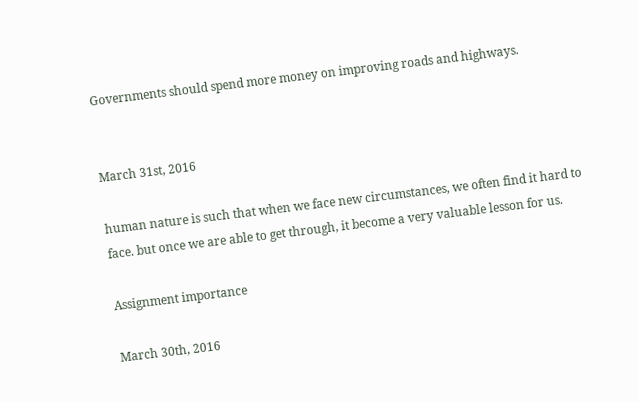Governments should spend more money on improving roads and highways.


March 31st, 2016

human nature is such that when we face new circumstances, we often find it hard to face. but once we are able to get through, it become a very valuable lesson for us.

Assignment importance

March 30th, 2016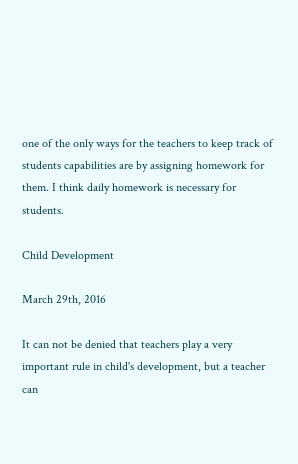one of the only ways for the teachers to keep track of students capabilities are by assigning homework for them. I think daily homework is necessary for students.

Child Development

March 29th, 2016

It can not be denied that teachers play a very important rule in child's development, but a teacher can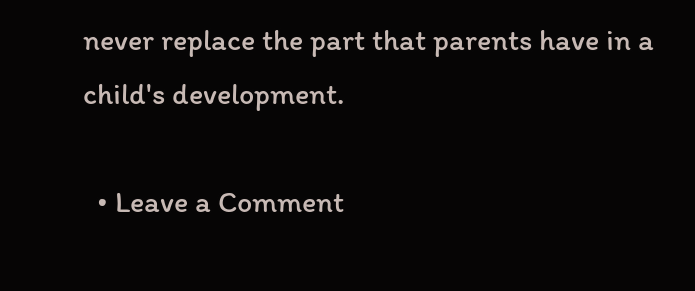never replace the part that parents have in a child's development.

  • Leave a Comment